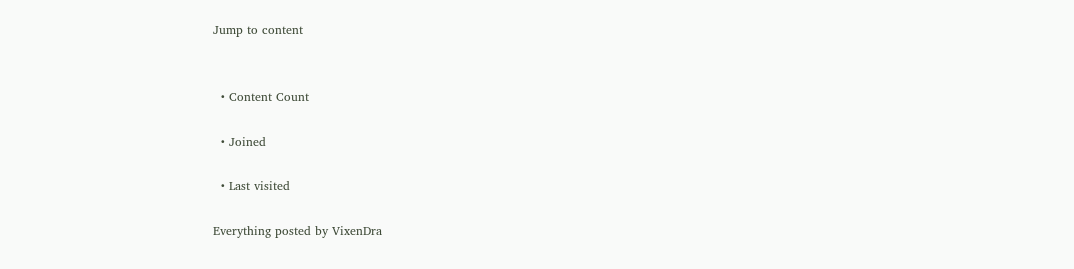Jump to content


  • Content Count

  • Joined

  • Last visited

Everything posted by VixenDra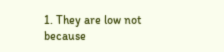1. They are low not because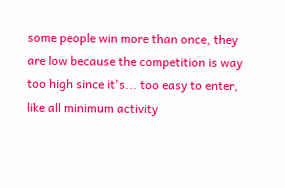some people win more than once, they are low because the competition is way too high since it's... too easy to enter, like all minimum activity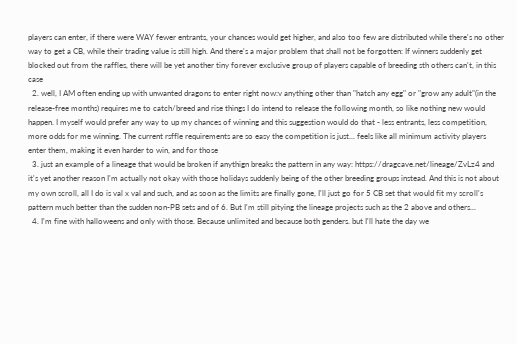players can enter, if there were WAY fewer entrants, your chances would get higher, and also too few are distributed while there's no other way to get a CB, while their trading value is still high. And there's a major problem that shall not be forgotten: If winners suddenly get blocked out from the raffles, there will be yet another tiny forever exclusive group of players capable of breeding sth others can't, in this case
  2. well, I AM often ending up with unwanted dragons to enter right now:v anything other than "hatch any egg" or "grow any adult"(in the release-free months) requires me to catch/breed and rise things I do intend to release the following month, so like nothing new would happen. I myself would prefer any way to up my chances of winning and this suggestion would do that - less entrants, less competition, more odds for me winning. The current rsffle requirements are so easy the competition is just... feels like all minimum activity players enter them, making it even harder to win, and for those
  3. just an example of a lineage that would be broken if anythign breaks the pattern in any way: https://dragcave.net/lineage/ZvLz4 and it's yet another reason I'm actually not okay with those holidays suddenly being of the other breeding groups instead. And this is not about my own scroll, all I do is val x val and such, and as soon as the limits are finally gone, I'll just go for 5 CB set that would fit my scroll's pattern much better than the sudden non-PB sets and of 6. But I'm still pitying the lineage projects such as the 2 above and others...
  4. I'm fine with halloweens and only with those. Because unlimited and because both genders. but I'll hate the day we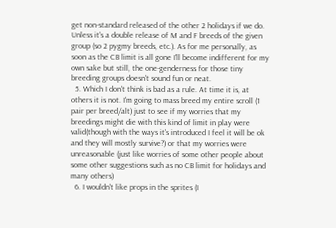get non-standard released of the other 2 holidays if we do. Unless it's a double release of M and F breeds of the given group (so 2 pygmy breeds, etc.). As for me personally, as soon as the CB limit is all gone I'll become indifferent for my own sake but still, the one-genderness for those tiny breeding groups doesn't sound fun or neat.
  5. Which I don't think is bad as a rule. At time it is, at others it is not. I'm going to mass breed my entire scroll (1 pair per breed/alt) just to see if my worries that my breedings might die with this kind of limit in play were valid(though with the ways it's introduced I feel it will be ok and they will mostly survive?) or that my worries were unreasonable (just like worries of some other people about some other suggestions such as no CB limit for holidays and many others)
  6. I wouldn't like props in the sprites (I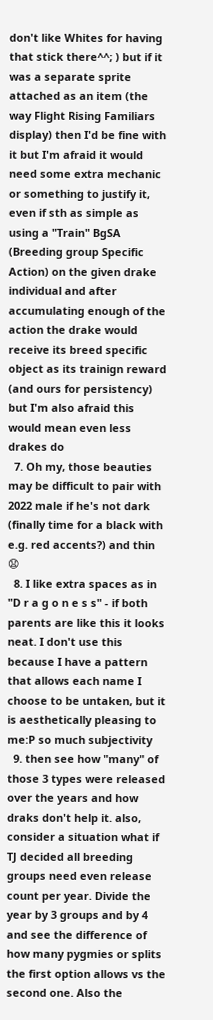don't like Whites for having that stick there^^; ) but if it was a separate sprite attached as an item (the way Flight Rising Familiars display) then I'd be fine with it but I'm afraid it would need some extra mechanic or something to justify it, even if sth as simple as using a "Train" BgSA (Breeding group Specific Action) on the given drake individual and after accumulating enough of the action the drake would receive its breed specific object as its trainign reward (and ours for persistency) but I'm also afraid this would mean even less drakes do
  7. Oh my, those beauties may be difficult to pair with 2022 male if he's not dark (finally time for a black with e.g. red accents?) and thin 😧
  8. I like extra spaces as in "D r a g o n e s s" - if both parents are like this it looks neat. I don't use this because I have a pattern that allows each name I choose to be untaken, but it is aesthetically pleasing to me:P so much subjectivity
  9. then see how "many" of those 3 types were released over the years and how draks don't help it. also, consider a situation what if TJ decided all breeding groups need even release count per year. Divide the year by 3 groups and by 4 and see the difference of how many pygmies or splits the first option allows vs the second one. Also the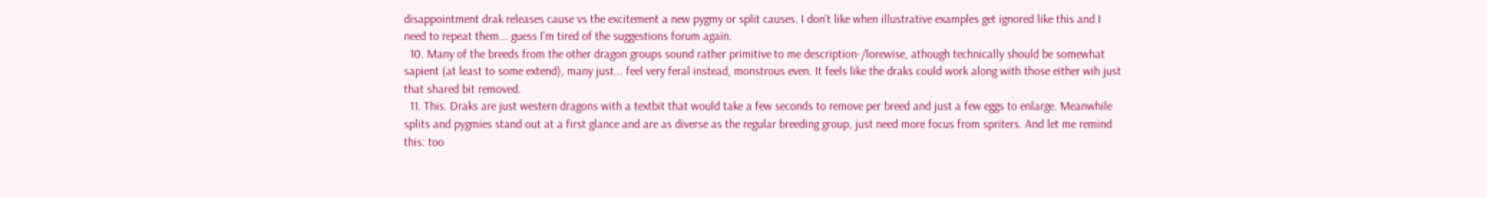disappointment drak releases cause vs the excitement a new pygmy or split causes. I don't like when illustrative examples get ignored like this and I need to repeat them... guess I'm tired of the suggestions forum again.
  10. Many of the breeds from the other dragon groups sound rather primitive to me description-/lorewise, athough technically should be somewhat sapient (at least to some extend), many just... feel very feral instead, monstrous even. It feels like the draks could work along with those either wih just that shared bit removed.
  11. This. Draks are just western dragons with a textbit that would take a few seconds to remove per breed and just a few eggs to enlarge. Meanwhile splits and pygmies stand out at a first glance and are as diverse as the regular breeding group, just need more focus from spriters. And let me remind this: too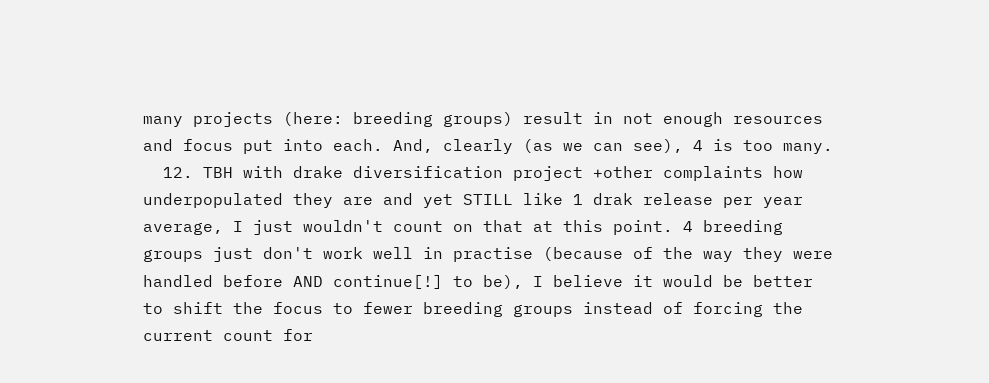many projects (here: breeding groups) result in not enough resources and focus put into each. And, clearly (as we can see), 4 is too many.
  12. TBH with drake diversification project +other complaints how underpopulated they are and yet STILL like 1 drak release per year average, I just wouldn't count on that at this point. 4 breeding groups just don't work well in practise (because of the way they were handled before AND continue[!] to be), I believe it would be better to shift the focus to fewer breeding groups instead of forcing the current count for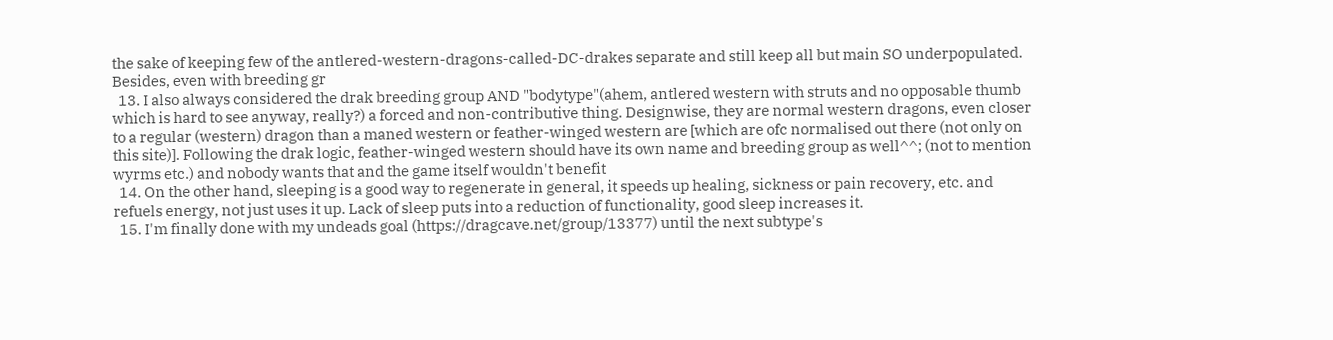the sake of keeping few of the antlered-western-dragons-called-DC-drakes separate and still keep all but main SO underpopulated. Besides, even with breeding gr
  13. I also always considered the drak breeding group AND "bodytype"(ahem, antlered western with struts and no opposable thumb which is hard to see anyway, really?) a forced and non-contributive thing. Designwise, they are normal western dragons, even closer to a regular (western) dragon than a maned western or feather-winged western are [which are ofc normalised out there (not only on this site)]. Following the drak logic, feather-winged western should have its own name and breeding group as well^^; (not to mention wyrms etc.) and nobody wants that and the game itself wouldn't benefit
  14. On the other hand, sleeping is a good way to regenerate in general, it speeds up healing, sickness or pain recovery, etc. and refuels energy, not just uses it up. Lack of sleep puts into a reduction of functionality, good sleep increases it.
  15. I'm finally done with my undeads goal (https://dragcave.net/group/13377) until the next subtype's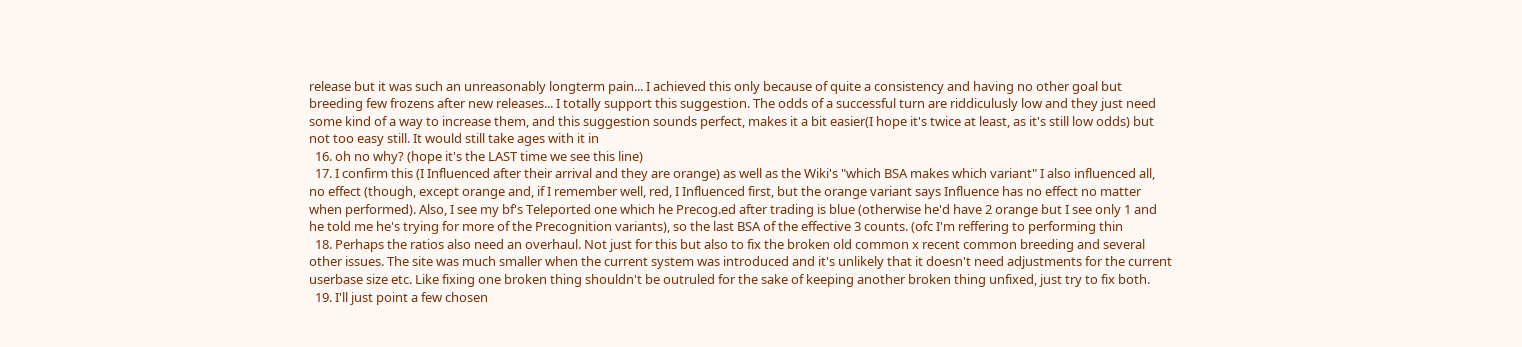release but it was such an unreasonably longterm pain... I achieved this only because of quite a consistency and having no other goal but breeding few frozens after new releases... I totally support this suggestion. The odds of a successful turn are riddiculusly low and they just need some kind of a way to increase them, and this suggestion sounds perfect, makes it a bit easier(I hope it's twice at least, as it's still low odds) but not too easy still. It would still take ages with it in
  16. oh no why? (hope it's the LAST time we see this line)
  17. I confirm this (I Influenced after their arrival and they are orange) as well as the Wiki's "which BSA makes which variant" I also influenced all, no effect (though, except orange and, if I remember well, red, I Influenced first, but the orange variant says Influence has no effect no matter when performed). Also, I see my bf's Teleported one which he Precog.ed after trading is blue (otherwise he'd have 2 orange but I see only 1 and he told me he's trying for more of the Precognition variants), so the last BSA of the effective 3 counts. (ofc I'm reffering to performing thin
  18. Perhaps the ratios also need an overhaul. Not just for this but also to fix the broken old common x recent common breeding and several other issues. The site was much smaller when the current system was introduced and it's unlikely that it doesn't need adjustments for the current userbase size etc. Like fixing one broken thing shouldn't be outruled for the sake of keeping another broken thing unfixed, just try to fix both.
  19. I'll just point a few chosen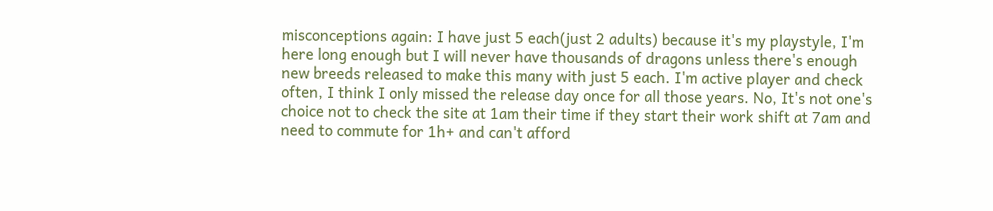misconceptions again: I have just 5 each(just 2 adults) because it's my playstyle, I'm here long enough but I will never have thousands of dragons unless there's enough new breeds released to make this many with just 5 each. I'm active player and check often, I think I only missed the release day once for all those years. No, It's not one's choice not to check the site at 1am their time if they start their work shift at 7am and need to commute for 1h+ and can't afford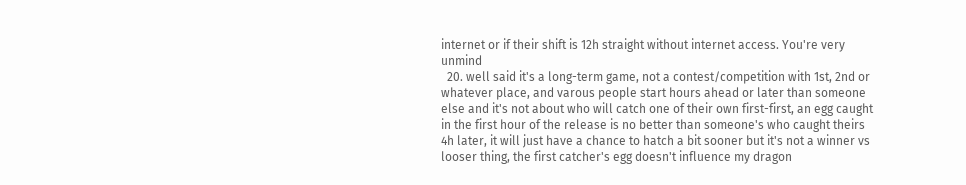internet or if their shift is 12h straight without internet access. You're very unmind
  20. well said it's a long-term game, not a contest/competition with 1st, 2nd or whatever place, and varous people start hours ahead or later than someone else and it's not about who will catch one of their own first-first, an egg caught in the first hour of the release is no better than someone's who caught theirs 4h later, it will just have a chance to hatch a bit sooner but it's not a winner vs looser thing, the first catcher's egg doesn't influence my dragon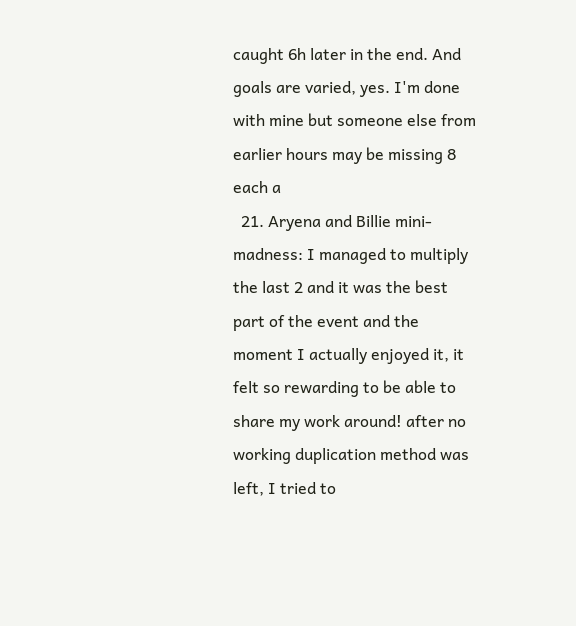caught 6h later in the end. And goals are varied, yes. I'm done with mine but someone else from earlier hours may be missing 8 each a
  21. Aryena and Billie mini-madness: I managed to multiply the last 2 and it was the best part of the event and the moment I actually enjoyed it, it felt so rewarding to be able to share my work around! after no working duplication method was left, I tried to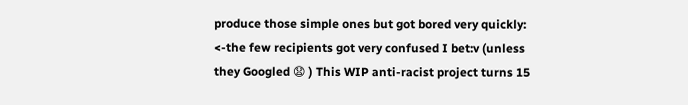produce those simple ones but got bored very quickly: <-the few recipients got very confused I bet:v (unless they Googled 😧 ) This WIP anti-racist project turns 15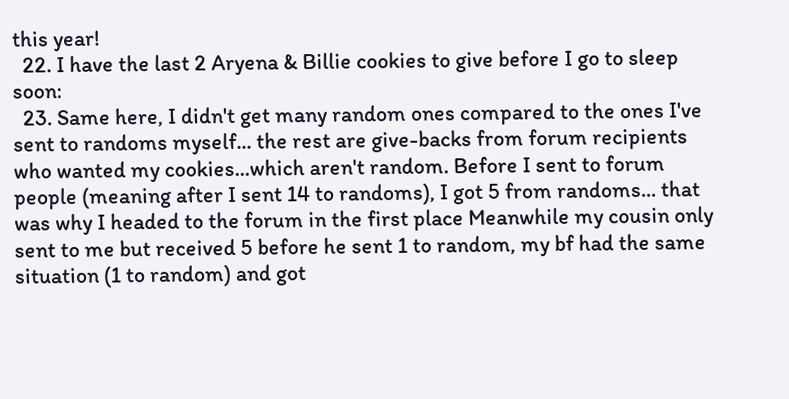this year!
  22. I have the last 2 Aryena & Billie cookies to give before I go to sleep soon:
  23. Same here, I didn't get many random ones compared to the ones I've sent to randoms myself... the rest are give-backs from forum recipients who wanted my cookies...which aren't random. Before I sent to forum people (meaning after I sent 14 to randoms), I got 5 from randoms... that was why I headed to the forum in the first place Meanwhile my cousin only sent to me but received 5 before he sent 1 to random, my bf had the same situation (1 to random) and got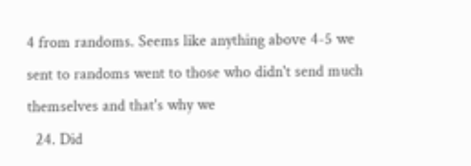4 from randoms. Seems like anything above 4-5 we sent to randoms went to those who didn't send much themselves and that's why we
  24. Did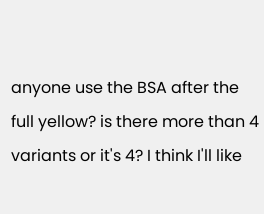anyone use the BSA after the full yellow? is there more than 4 variants or it's 4? I think I'll like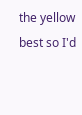the yellow best so I'd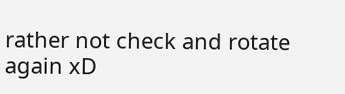rather not check and rotate again xD